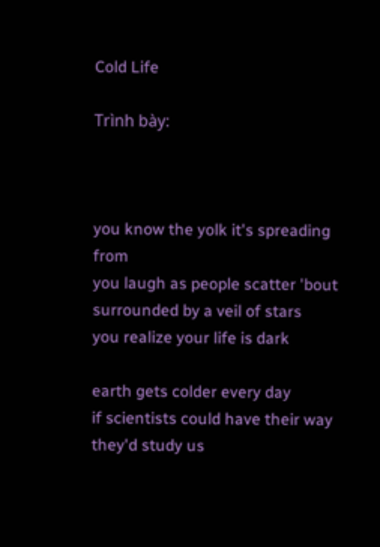Cold Life

Trình bày:



you know the yolk it's spreading from
you laugh as people scatter 'bout
surrounded by a veil of stars
you realize your life is dark

earth gets colder every day
if scientists could have their way
they'd study us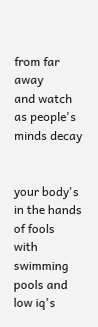from far away
and watch as people's minds decay


your body's in the hands of fools
with swimming pools and low iq's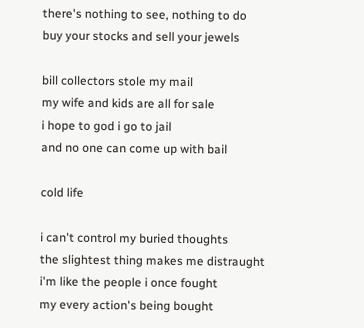there's nothing to see, nothing to do
buy your stocks and sell your jewels

bill collectors stole my mail
my wife and kids are all for sale
i hope to god i go to jail
and no one can come up with bail

cold life

i can't control my buried thoughts
the slightest thing makes me distraught
i'm like the people i once fought
my every action's being bought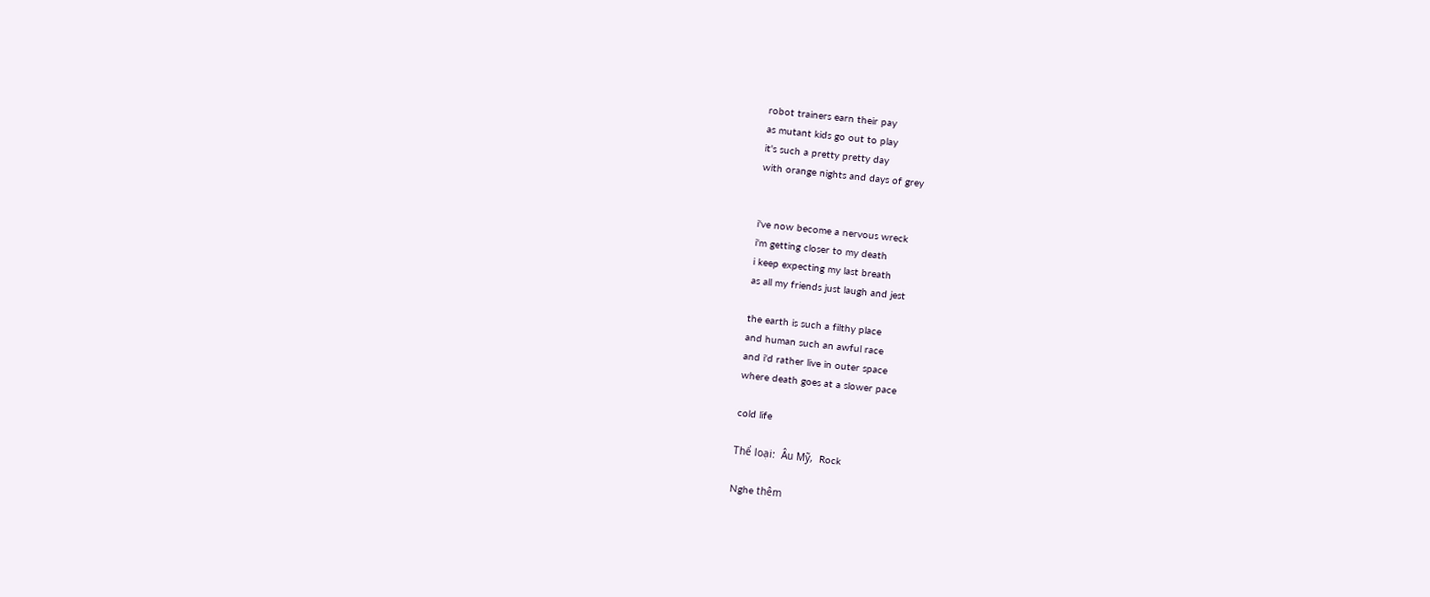robot trainers earn their pay
as mutant kids go out to play
it's such a pretty pretty day
with orange nights and days of grey


i've now become a nervous wreck
i'm getting closer to my death
i keep expecting my last breath
as all my friends just laugh and jest

the earth is such a filthy place
and human such an awful race
and i'd rather live in outer space
where death goes at a slower pace

cold life

Thể loại:  Âu Mỹ,  Rock

Nghe thêm